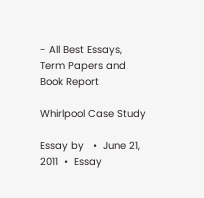- All Best Essays, Term Papers and Book Report

Whirlpool Case Study

Essay by   •  June 21, 2011  •  Essay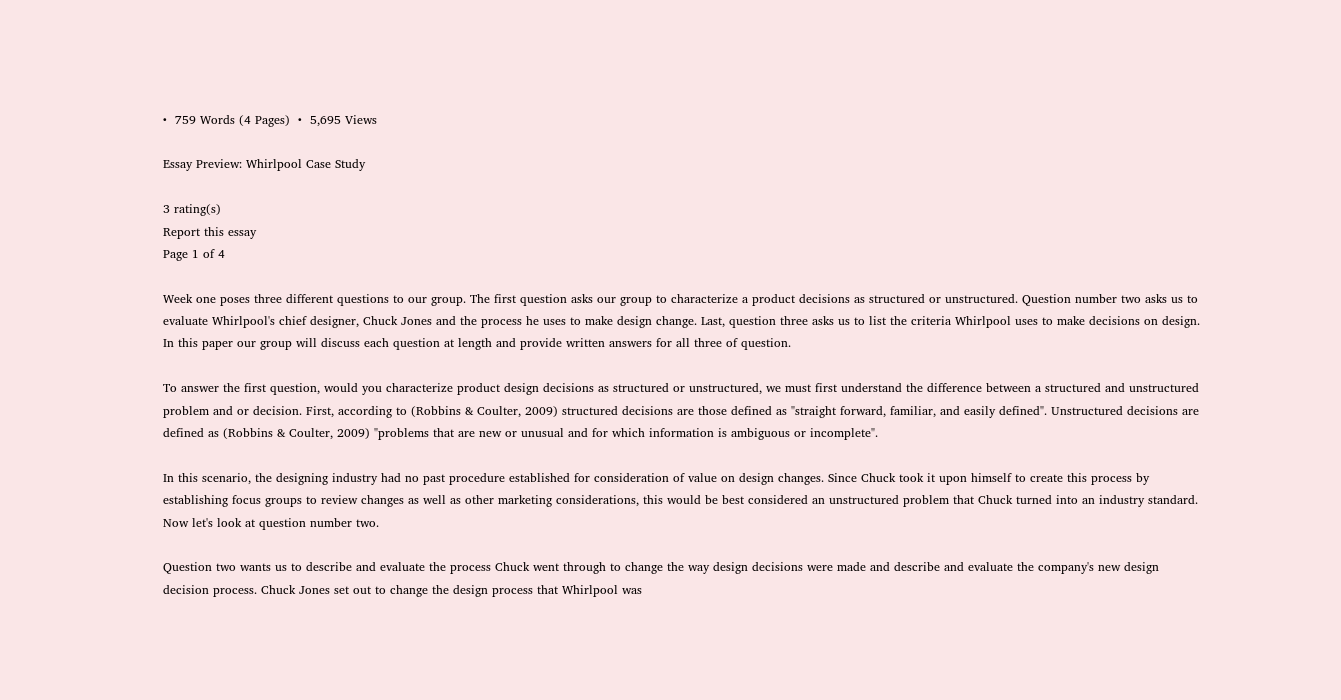•  759 Words (4 Pages)  •  5,695 Views

Essay Preview: Whirlpool Case Study

3 rating(s)
Report this essay
Page 1 of 4

Week one poses three different questions to our group. The first question asks our group to characterize a product decisions as structured or unstructured. Question number two asks us to evaluate Whirlpool's chief designer, Chuck Jones and the process he uses to make design change. Last, question three asks us to list the criteria Whirlpool uses to make decisions on design. In this paper our group will discuss each question at length and provide written answers for all three of question.

To answer the first question, would you characterize product design decisions as structured or unstructured, we must first understand the difference between a structured and unstructured problem and or decision. First, according to (Robbins & Coulter, 2009) structured decisions are those defined as "straight forward, familiar, and easily defined". Unstructured decisions are defined as (Robbins & Coulter, 2009) "problems that are new or unusual and for which information is ambiguous or incomplete".

In this scenario, the designing industry had no past procedure established for consideration of value on design changes. Since Chuck took it upon himself to create this process by establishing focus groups to review changes as well as other marketing considerations, this would be best considered an unstructured problem that Chuck turned into an industry standard. Now let's look at question number two.

Question two wants us to describe and evaluate the process Chuck went through to change the way design decisions were made and describe and evaluate the company's new design decision process. Chuck Jones set out to change the design process that Whirlpool was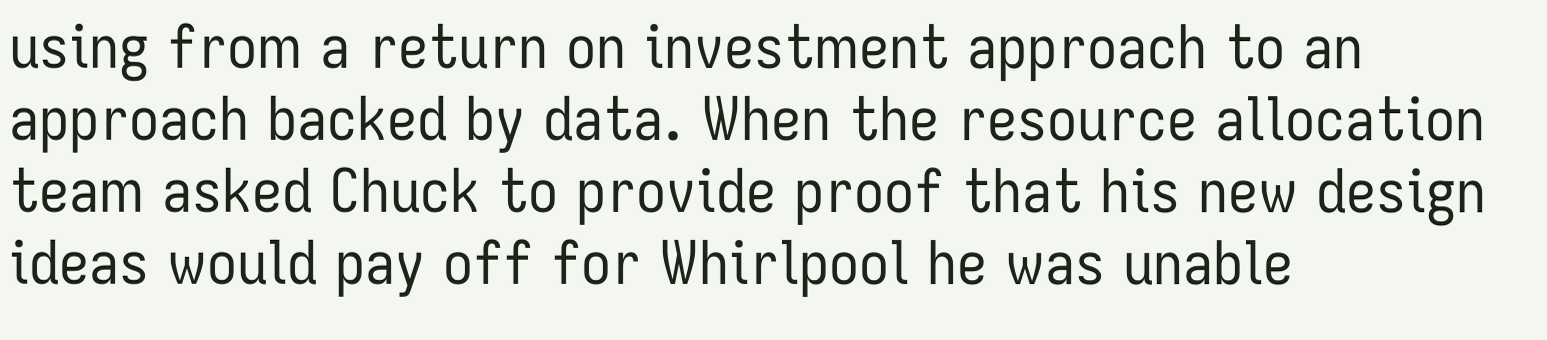using from a return on investment approach to an approach backed by data. When the resource allocation team asked Chuck to provide proof that his new design ideas would pay off for Whirlpool he was unable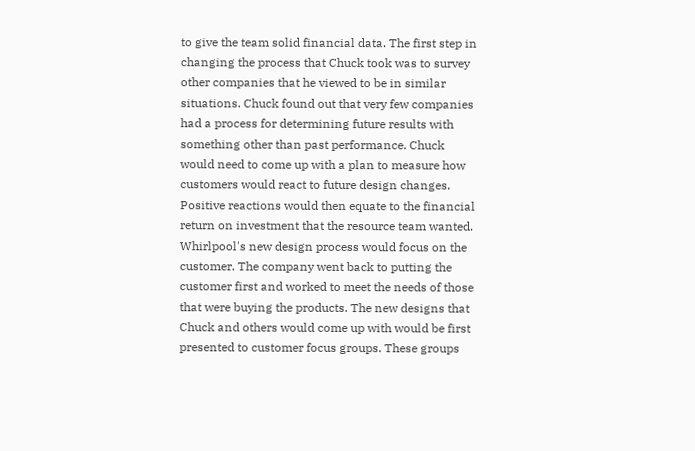to give the team solid financial data. The first step in changing the process that Chuck took was to survey other companies that he viewed to be in similar situations. Chuck found out that very few companies had a process for determining future results with something other than past performance. Chuck would need to come up with a plan to measure how customers would react to future design changes. Positive reactions would then equate to the financial return on investment that the resource team wanted. Whirlpool's new design process would focus on the customer. The company went back to putting the customer first and worked to meet the needs of those that were buying the products. The new designs that Chuck and others would come up with would be first presented to customer focus groups. These groups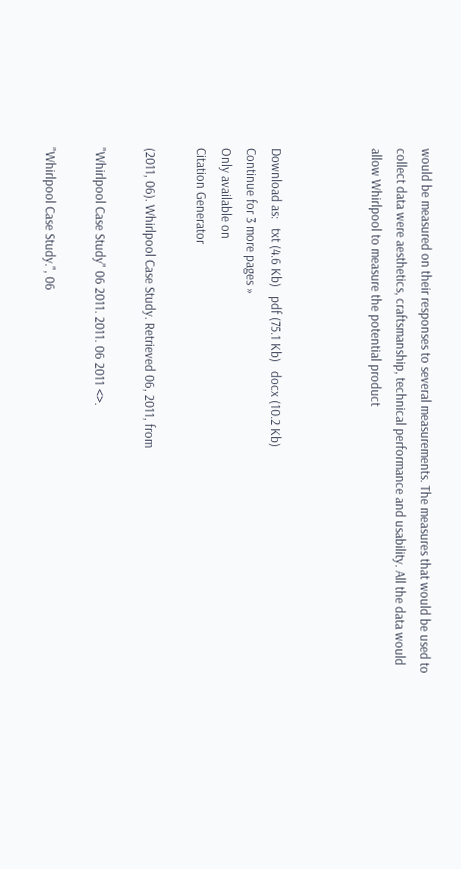would be measured on their responses to several measurements. The measures that would be used to collect data were aesthetics, craftsmanship, technical performance and usability. All the data would allow Whirlpool to measure the potential product



Download as:   txt (4.6 Kb)   pdf (75.1 Kb)   docx (10.2 Kb)
Continue for 3 more pages »
Only available on
Citation Generator

(2011, 06). Whirlpool Case Study. Retrieved 06, 2011, from

"Whirlpool Case Study" 06 2011. 2011. 06 2011 <>.

"Whirlpool Case Study.", 06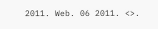2011. Web. 06 2011. <>.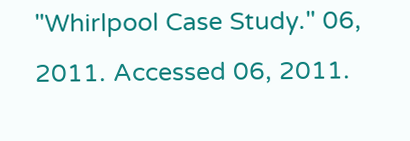"Whirlpool Case Study." 06, 2011. Accessed 06, 2011.